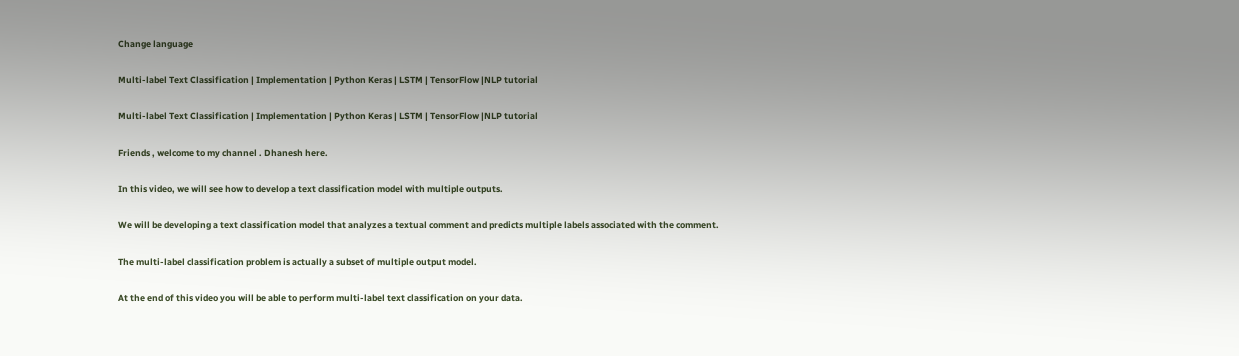Change language

Multi-label Text Classification | Implementation | Python Keras | LSTM | TensorFlow |NLP tutorial

Multi-label Text Classification | Implementation | Python Keras | LSTM | TensorFlow |NLP tutorial

Friends , welcome to my channel . Dhanesh here.

In this video, we will see how to develop a text classification model with multiple outputs.

We will be developing a text classification model that analyzes a textual comment and predicts multiple labels associated with the comment.

The multi-label classification problem is actually a subset of multiple output model.

At the end of this video you will be able to perform multi-label text classification on your data.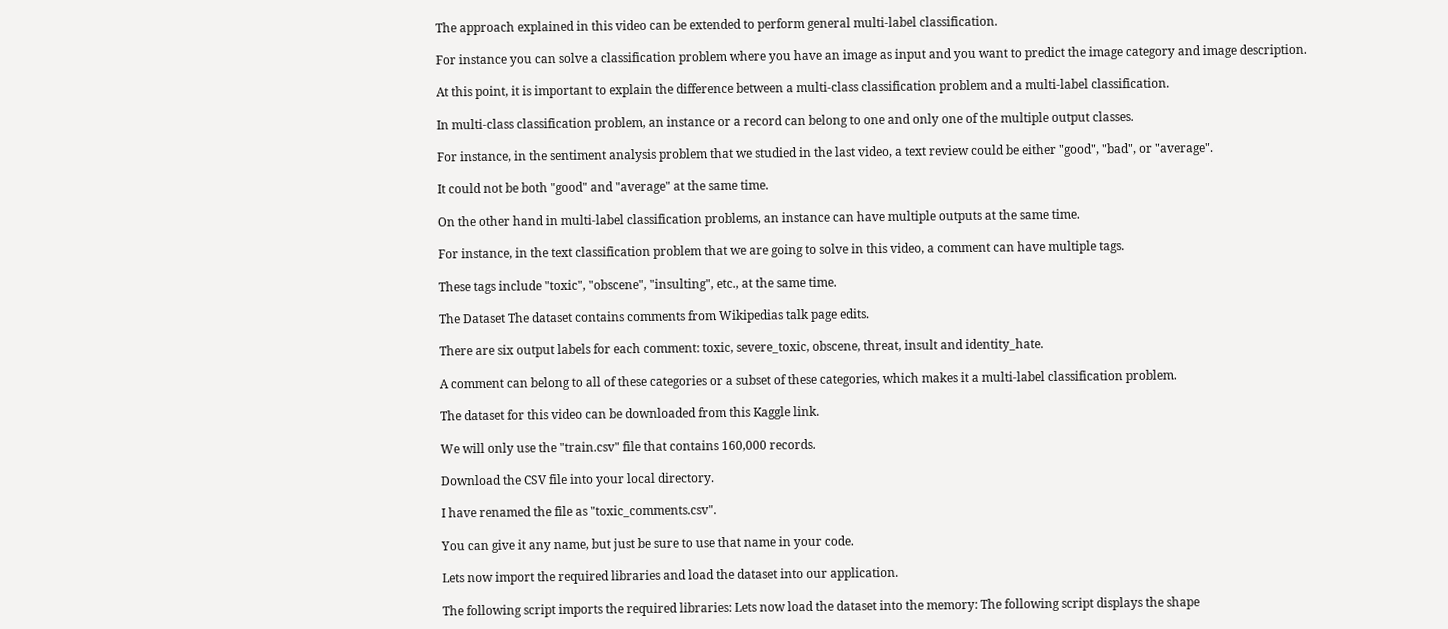The approach explained in this video can be extended to perform general multi-label classification.

For instance you can solve a classification problem where you have an image as input and you want to predict the image category and image description.

At this point, it is important to explain the difference between a multi-class classification problem and a multi-label classification.

In multi-class classification problem, an instance or a record can belong to one and only one of the multiple output classes.

For instance, in the sentiment analysis problem that we studied in the last video, a text review could be either "good", "bad", or "average".

It could not be both "good" and "average" at the same time.

On the other hand in multi-label classification problems, an instance can have multiple outputs at the same time.

For instance, in the text classification problem that we are going to solve in this video, a comment can have multiple tags.

These tags include "toxic", "obscene", "insulting", etc., at the same time.

The Dataset The dataset contains comments from Wikipedias talk page edits.

There are six output labels for each comment: toxic, severe_toxic, obscene, threat, insult and identity_hate.

A comment can belong to all of these categories or a subset of these categories, which makes it a multi-label classification problem.

The dataset for this video can be downloaded from this Kaggle link.

We will only use the "train.csv" file that contains 160,000 records.

Download the CSV file into your local directory.

I have renamed the file as "toxic_comments.csv".

You can give it any name, but just be sure to use that name in your code.

Lets now import the required libraries and load the dataset into our application.

The following script imports the required libraries: Lets now load the dataset into the memory: The following script displays the shape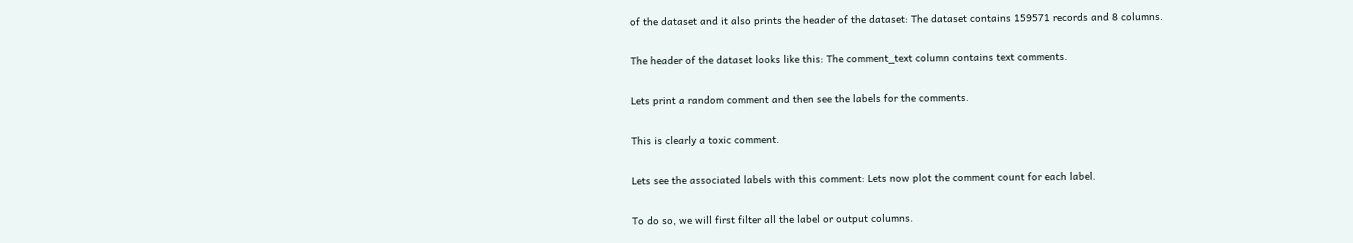of the dataset and it also prints the header of the dataset: The dataset contains 159571 records and 8 columns.

The header of the dataset looks like this: The comment_text column contains text comments.

Lets print a random comment and then see the labels for the comments.

This is clearly a toxic comment.

Lets see the associated labels with this comment: Lets now plot the comment count for each label.

To do so, we will first filter all the label or output columns.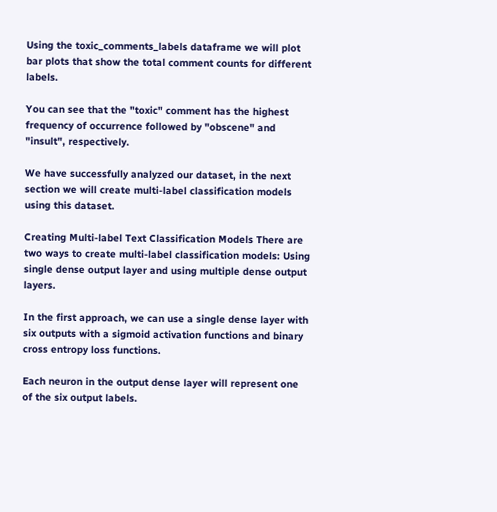Using the toxic_comments_labels dataframe we will plot bar plots that show the total comment counts for different labels.

You can see that the "toxic" comment has the highest frequency of occurrence followed by "obscene" and "insult", respectively.

We have successfully analyzed our dataset, in the next section we will create multi-label classification models using this dataset.

Creating Multi-label Text Classification Models There are two ways to create multi-label classification models: Using single dense output layer and using multiple dense output layers.

In the first approach, we can use a single dense layer with six outputs with a sigmoid activation functions and binary cross entropy loss functions.

Each neuron in the output dense layer will represent one of the six output labels.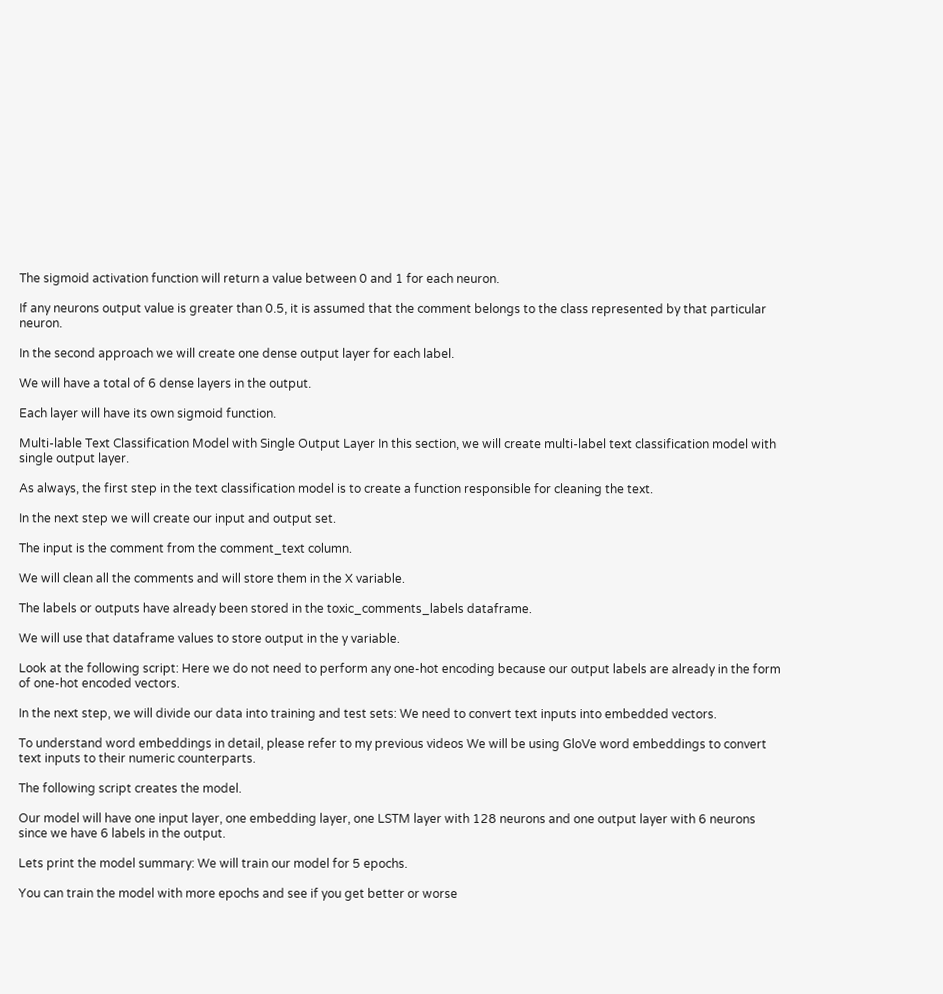The sigmoid activation function will return a value between 0 and 1 for each neuron.

If any neurons output value is greater than 0.5, it is assumed that the comment belongs to the class represented by that particular neuron.

In the second approach we will create one dense output layer for each label.

We will have a total of 6 dense layers in the output.

Each layer will have its own sigmoid function.

Multi-lable Text Classification Model with Single Output Layer In this section, we will create multi-label text classification model with single output layer.

As always, the first step in the text classification model is to create a function responsible for cleaning the text.

In the next step we will create our input and output set.

The input is the comment from the comment_text column.

We will clean all the comments and will store them in the X variable.

The labels or outputs have already been stored in the toxic_comments_labels dataframe.

We will use that dataframe values to store output in the y variable.

Look at the following script: Here we do not need to perform any one-hot encoding because our output labels are already in the form of one-hot encoded vectors.

In the next step, we will divide our data into training and test sets: We need to convert text inputs into embedded vectors.

To understand word embeddings in detail, please refer to my previous videos We will be using GloVe word embeddings to convert text inputs to their numeric counterparts.

The following script creates the model.

Our model will have one input layer, one embedding layer, one LSTM layer with 128 neurons and one output layer with 6 neurons since we have 6 labels in the output.

Lets print the model summary: We will train our model for 5 epochs.

You can train the model with more epochs and see if you get better or worse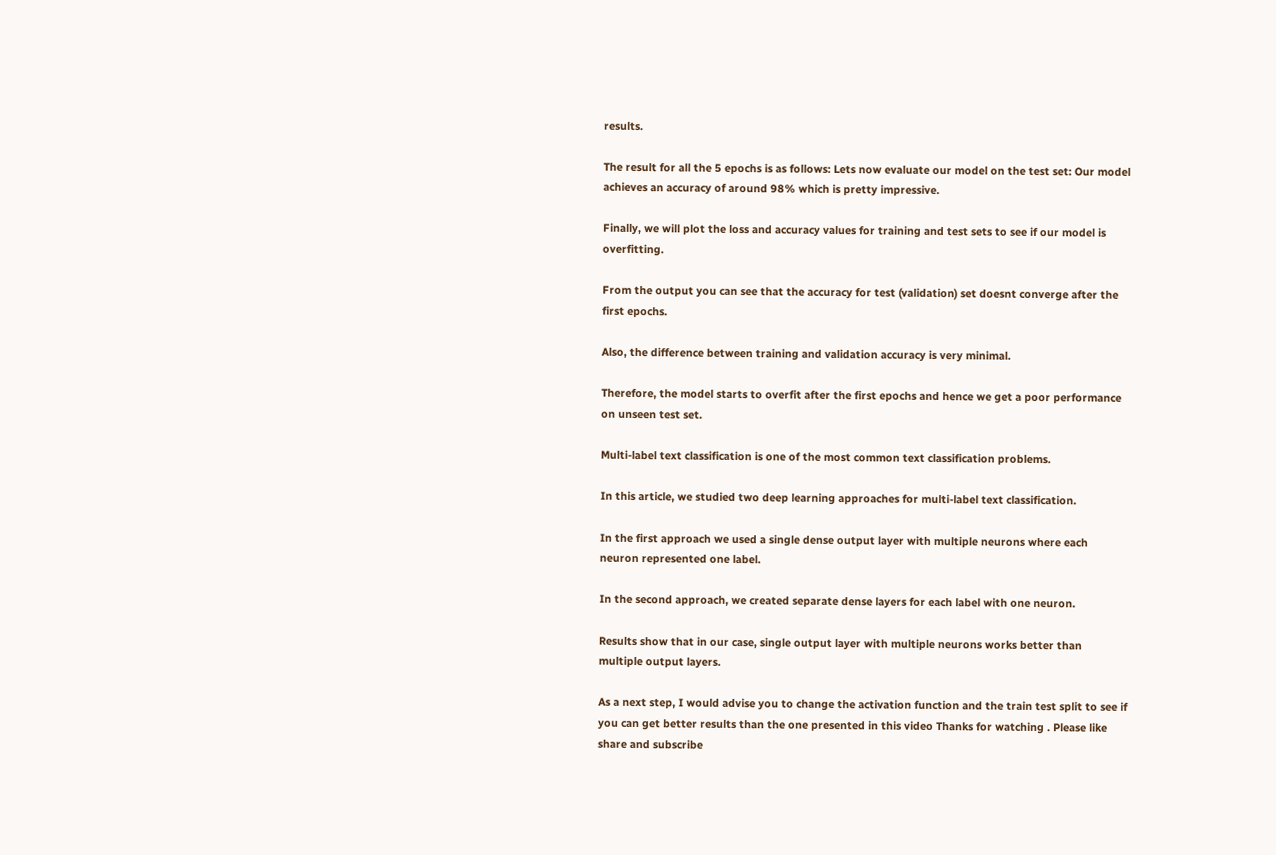results.

The result for all the 5 epochs is as follows: Lets now evaluate our model on the test set: Our model achieves an accuracy of around 98% which is pretty impressive.

Finally, we will plot the loss and accuracy values for training and test sets to see if our model is overfitting.

From the output you can see that the accuracy for test (validation) set doesnt converge after the first epochs.

Also, the difference between training and validation accuracy is very minimal.

Therefore, the model starts to overfit after the first epochs and hence we get a poor performance on unseen test set.

Multi-label text classification is one of the most common text classification problems.

In this article, we studied two deep learning approaches for multi-label text classification.

In the first approach we used a single dense output layer with multiple neurons where each neuron represented one label.

In the second approach, we created separate dense layers for each label with one neuron.

Results show that in our case, single output layer with multiple neurons works better than multiple output layers.

As a next step, I would advise you to change the activation function and the train test split to see if you can get better results than the one presented in this video Thanks for watching . Please like share and subscribe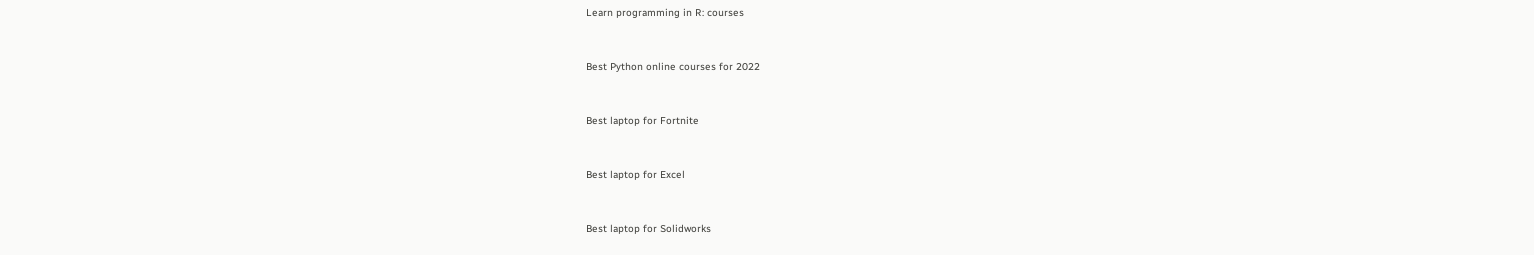Learn programming in R: courses


Best Python online courses for 2022


Best laptop for Fortnite


Best laptop for Excel


Best laptop for Solidworks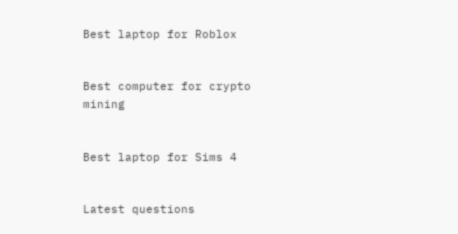Best laptop for Roblox


Best computer for crypto mining


Best laptop for Sims 4


Latest questions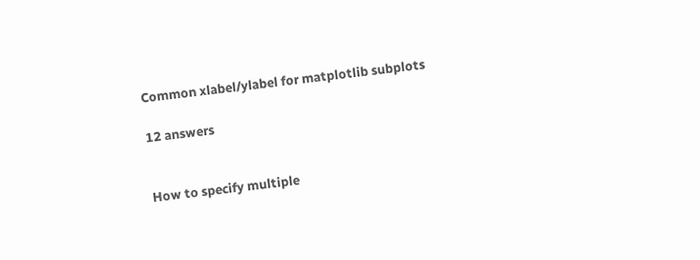Common xlabel/ylabel for matplotlib subplots

12 answers


How to specify multiple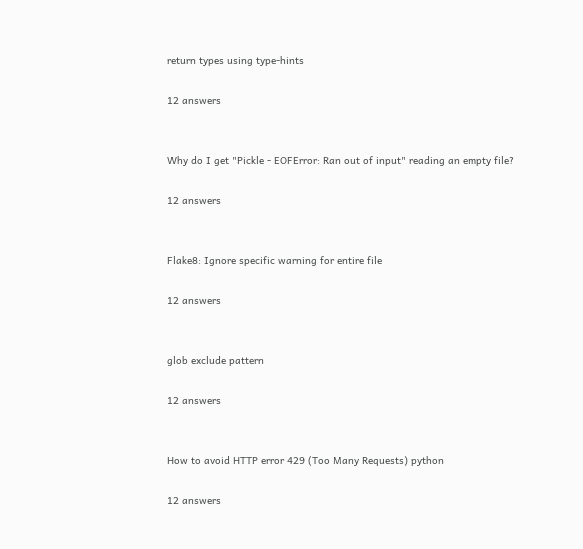return types using type-hints

12 answers


Why do I get "Pickle - EOFError: Ran out of input" reading an empty file?

12 answers


Flake8: Ignore specific warning for entire file

12 answers


glob exclude pattern

12 answers


How to avoid HTTP error 429 (Too Many Requests) python

12 answers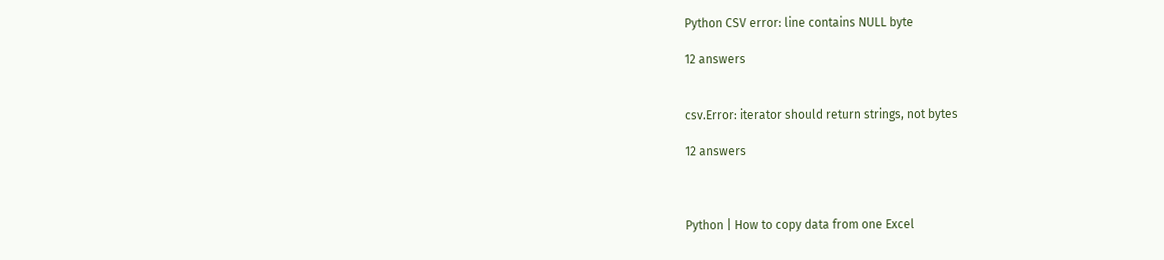Python CSV error: line contains NULL byte

12 answers


csv.Error: iterator should return strings, not bytes

12 answers



Python | How to copy data from one Excel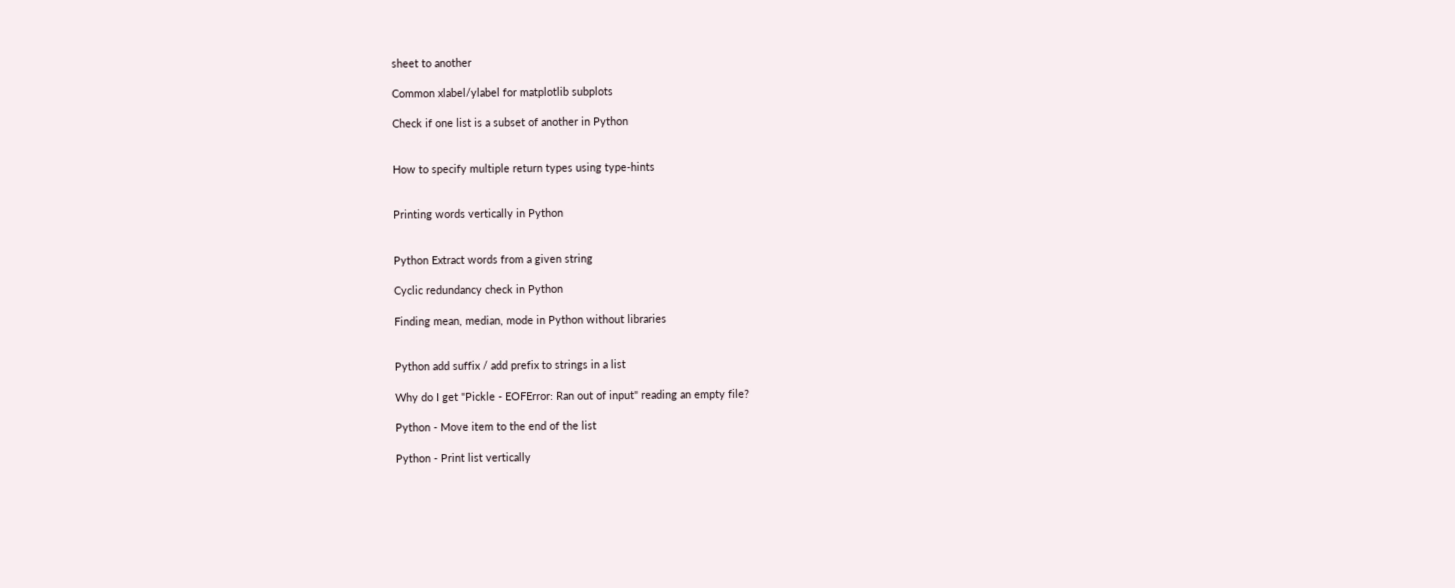sheet to another

Common xlabel/ylabel for matplotlib subplots

Check if one list is a subset of another in Python


How to specify multiple return types using type-hints


Printing words vertically in Python


Python Extract words from a given string

Cyclic redundancy check in Python

Finding mean, median, mode in Python without libraries


Python add suffix / add prefix to strings in a list

Why do I get "Pickle - EOFError: Ran out of input" reading an empty file?

Python - Move item to the end of the list

Python - Print list vertically